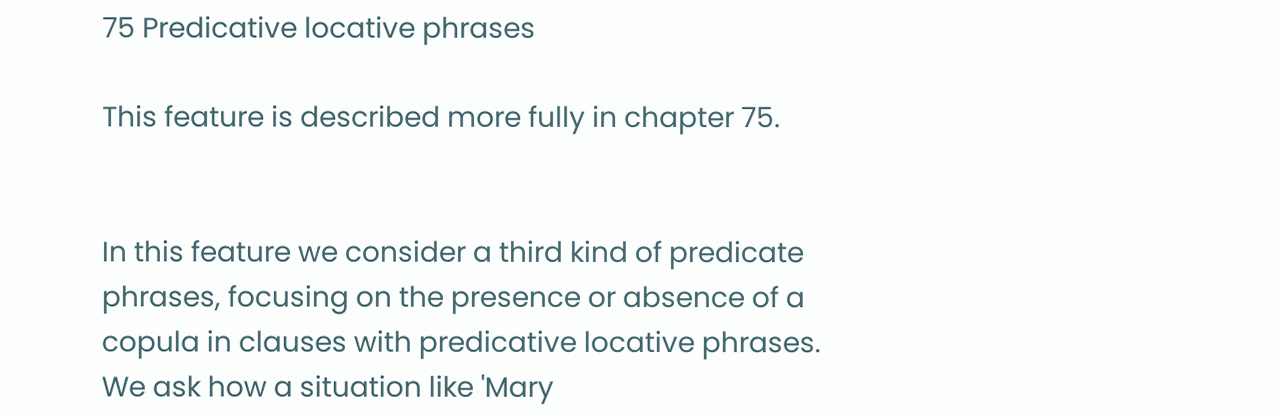75 Predicative locative phrases

This feature is described more fully in chapter 75.


In this feature we consider a third kind of predicate phrases, focusing on the presence or absence of a copula in clauses with predicative locative phrases. We ask how a situation like 'Mary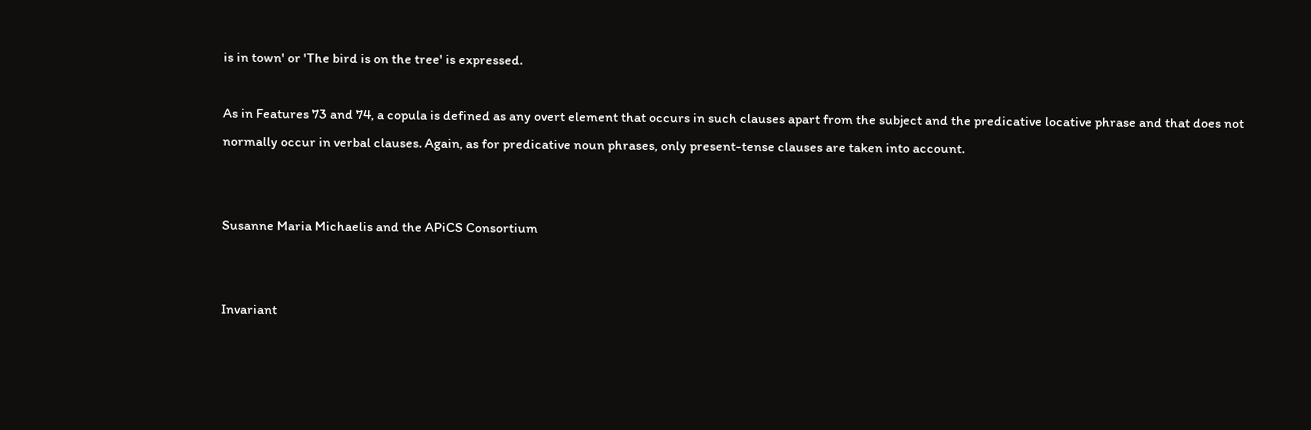is in town' or 'The bird is on the tree' is expressed.

As in Features 73 and 74, a copula is defined as any overt element that occurs in such clauses apart from the subject and the predicative locative phrase and that does not normally occur in verbal clauses. Again, as for predicative noun phrases, only present-tense clauses are taken into account.


Susanne Maria Michaelis and the APiCS Consortium


Invariant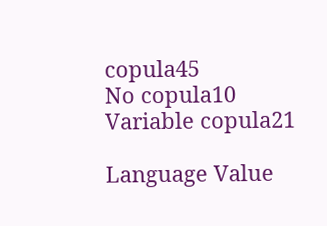copula45
No copula10
Variable copula21

Language Value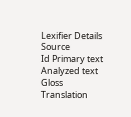Lexifier Details Source
Id Primary text Analyzed text Gloss Translation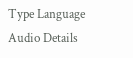Type Language Audio Details